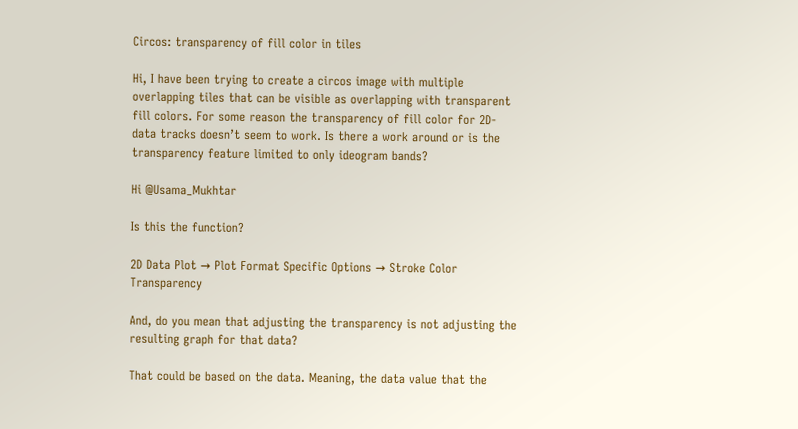Circos: transparency of fill color in tiles

Hi, I have been trying to create a circos image with multiple overlapping tiles that can be visible as overlapping with transparent fill colors. For some reason the transparency of fill color for 2D-data tracks doesn’t seem to work. Is there a work around or is the transparency feature limited to only ideogram bands?

Hi @Usama_Mukhtar

Is this the function?

2D Data Plot → Plot Format Specific Options → Stroke Color Transparency

And, do you mean that adjusting the transparency is not adjusting the resulting graph for that data?

That could be based on the data. Meaning, the data value that the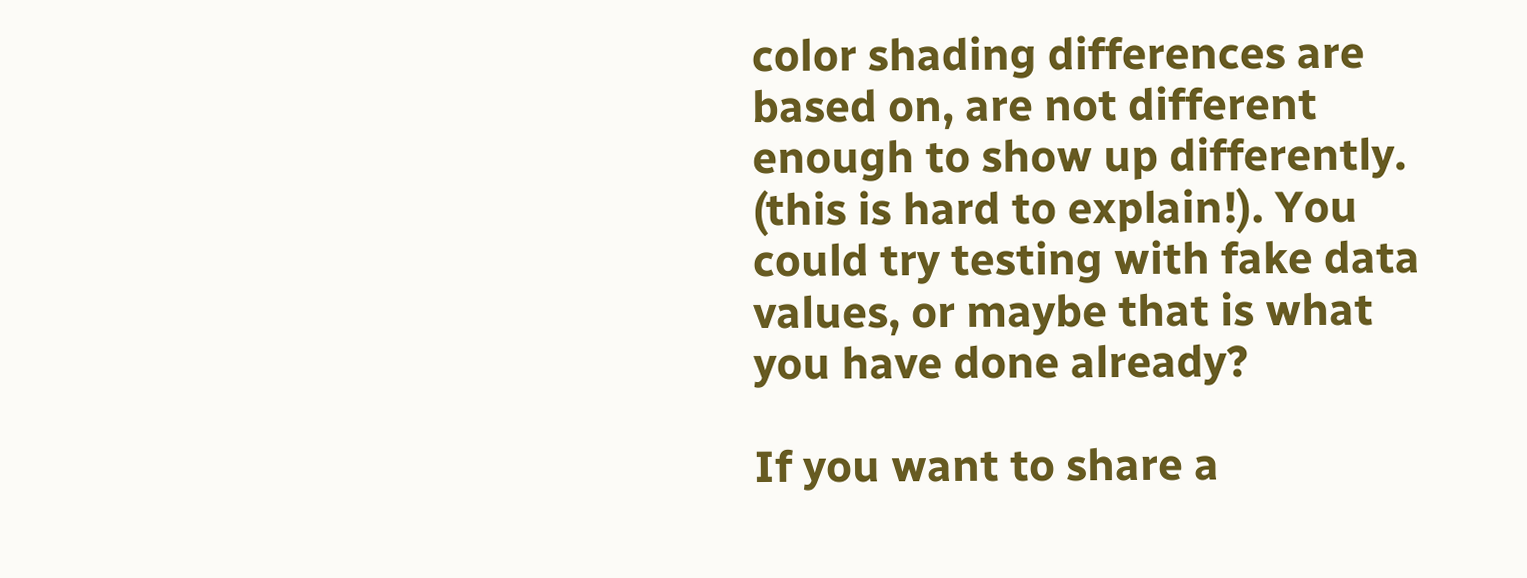color shading differences are based on, are not different enough to show up differently. (this is hard to explain!). You could try testing with fake data values, or maybe that is what you have done already?

If you want to share a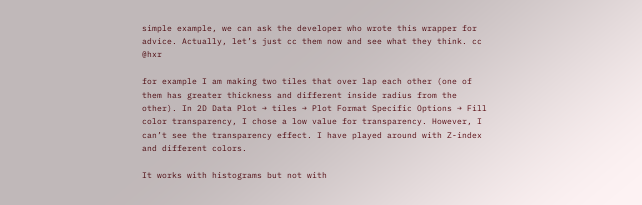simple example, we can ask the developer who wrote this wrapper for advice. Actually, let’s just cc them now and see what they think. cc @hxr

for example I am making two tiles that over lap each other (one of them has greater thickness and different inside radius from the other). In 2D Data Plot → tiles → Plot Format Specific Options → Fill color transparency, I chose a low value for transparency. However, I can’t see the transparency effect. I have played around with Z-index and different colors.

It works with histograms but not with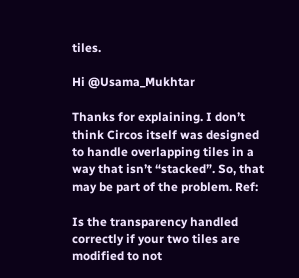tiles.

Hi @Usama_Mukhtar

Thanks for explaining. I don’t think Circos itself was designed to handle overlapping tiles in a way that isn’t “stacked”. So, that may be part of the problem. Ref:

Is the transparency handled correctly if your two tiles are modified to not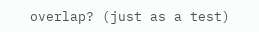overlap? (just as a test)